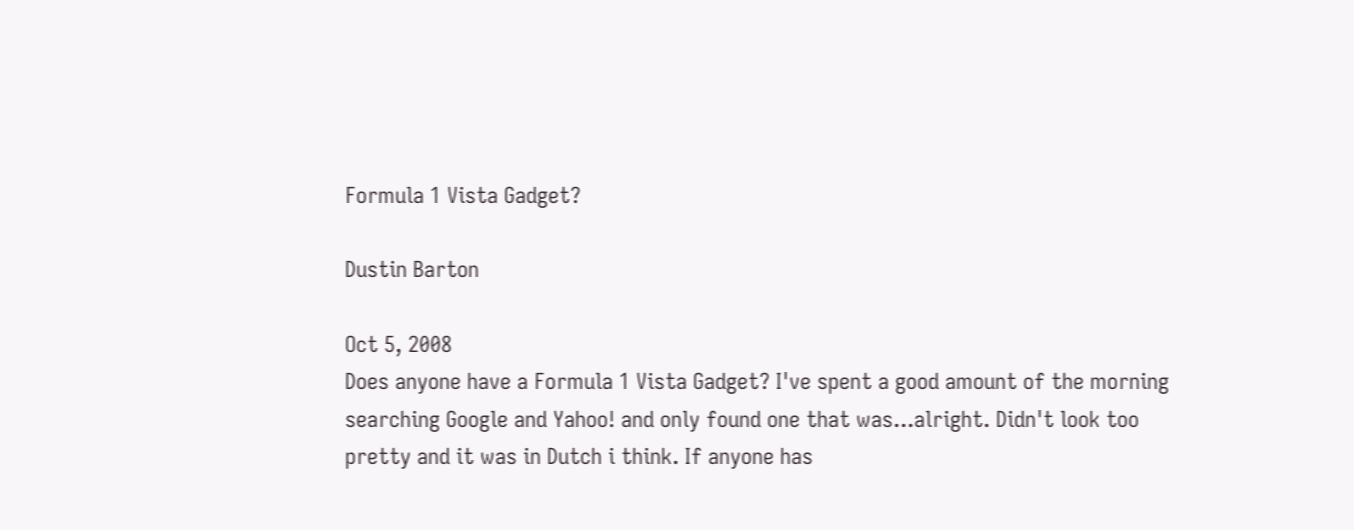Formula 1 Vista Gadget?

Dustin Barton

Oct 5, 2008
Does anyone have a Formula 1 Vista Gadget? I've spent a good amount of the morning searching Google and Yahoo! and only found one that was...alright. Didn't look too pretty and it was in Dutch i think. If anyone has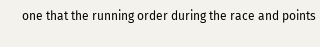one that the running order during the race and points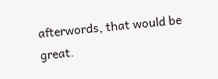afterwords, that would be great.